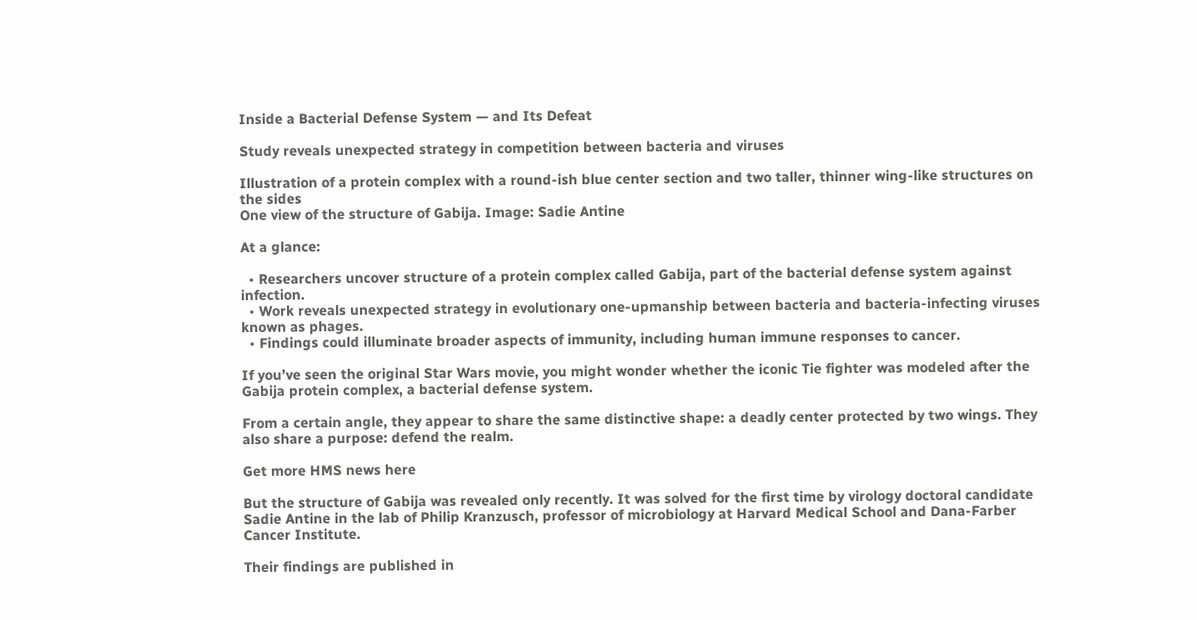Inside a Bacterial Defense System — and Its Defeat

Study reveals unexpected strategy in competition between bacteria and viruses

Illustration of a protein complex with a round-ish blue center section and two taller, thinner wing-like structures on the sides
One view of the structure of Gabija. Image: Sadie Antine

At a glance:

  • Researchers uncover structure of a protein complex called Gabija, part of the bacterial defense system against infection.
  • Work reveals unexpected strategy in evolutionary one-upmanship between bacteria and bacteria-infecting viruses known as phages.
  • Findings could illuminate broader aspects of immunity, including human immune responses to cancer.

If you’ve seen the original Star Wars movie, you might wonder whether the iconic Tie fighter was modeled after the Gabija protein complex, a bacterial defense system.

From a certain angle, they appear to share the same distinctive shape: a deadly center protected by two wings. They also share a purpose: defend the realm.

Get more HMS news here

But the structure of Gabija was revealed only recently. It was solved for the first time by virology doctoral candidate Sadie Antine in the lab of Philip Kranzusch, professor of microbiology at Harvard Medical School and Dana-Farber Cancer Institute.

Their findings are published in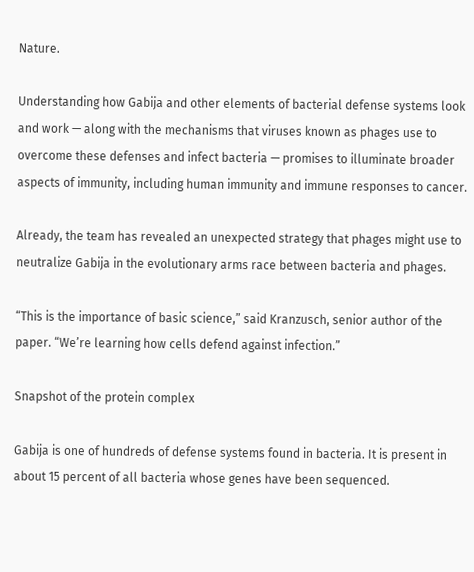Nature.

Understanding how Gabija and other elements of bacterial defense systems look and work — along with the mechanisms that viruses known as phages use to overcome these defenses and infect bacteria — promises to illuminate broader aspects of immunity, including human immunity and immune responses to cancer.

Already, the team has revealed an unexpected strategy that phages might use to neutralize Gabija in the evolutionary arms race between bacteria and phages.

“This is the importance of basic science,” said Kranzusch, senior author of the paper. “We’re learning how cells defend against infection.”

Snapshot of the protein complex

Gabija is one of hundreds of defense systems found in bacteria. It is present in about 15 percent of all bacteria whose genes have been sequenced.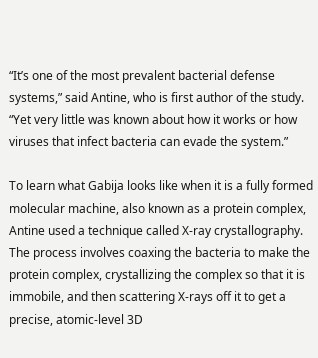“It’s one of the most prevalent bacterial defense systems,” said Antine, who is first author of the study. “Yet very little was known about how it works or how viruses that infect bacteria can evade the system.”

To learn what Gabija looks like when it is a fully formed molecular machine, also known as a protein complex, Antine used a technique called X-ray crystallography. The process involves coaxing the bacteria to make the protein complex, crystallizing the complex so that it is immobile, and then scattering X-rays off it to get a precise, atomic-level 3D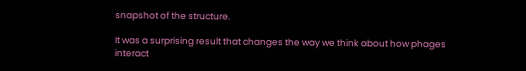snapshot of the structure.

It was a surprising result that changes the way we think about how phages interact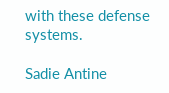with these defense systems.

Sadie Antine